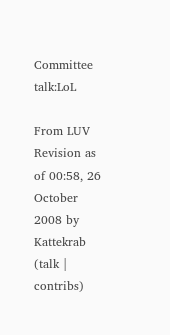Committee talk:LoL

From LUV
Revision as of 00:58, 26 October 2008 by Kattekrab (talk | contribs)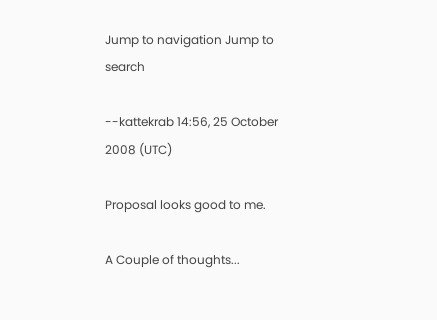Jump to navigation Jump to search

--kattekrab 14:56, 25 October 2008 (UTC)

Proposal looks good to me.

A Couple of thoughts...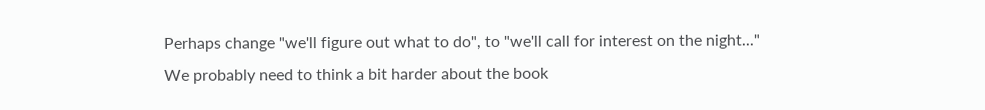Perhaps change "we'll figure out what to do", to "we'll call for interest on the night..."
We probably need to think a bit harder about the book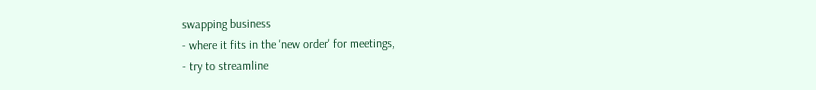swapping business
- where it fits in the 'new order' for meetings,
- try to streamline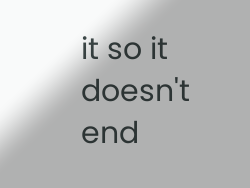it so it doesn't end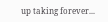up taking forever...